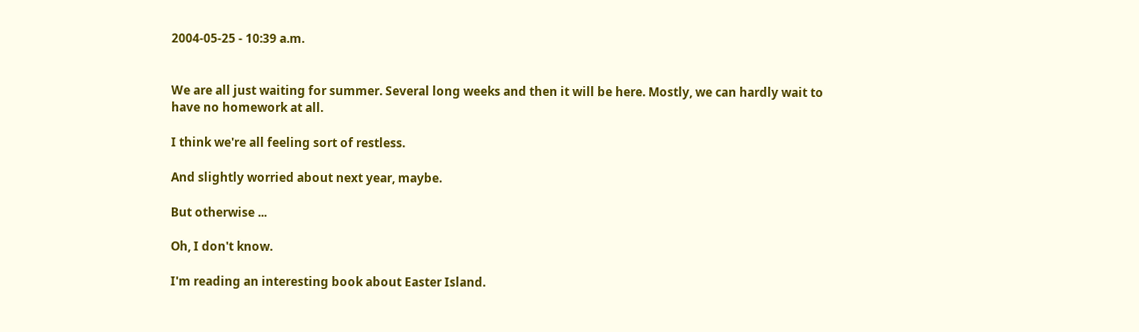2004-05-25 - 10:39 a.m.


We are all just waiting for summer. Several long weeks and then it will be here. Mostly, we can hardly wait to have no homework at all.

I think we're all feeling sort of restless.

And slightly worried about next year, maybe.

But otherwise ...

Oh, I don't know.

I'm reading an interesting book about Easter Island.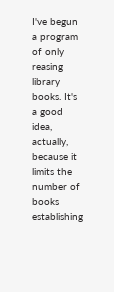I've begun a program of only reasing library books. It's a good idea, actually, because it limits the number of books establishing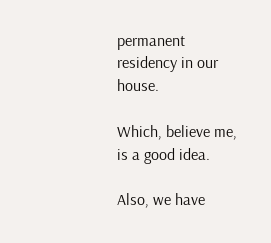permanent residency in our house.

Which, believe me, is a good idea.

Also, we have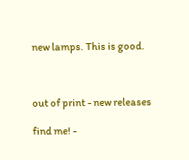new lamps. This is good.



out of print - new releases

find me! -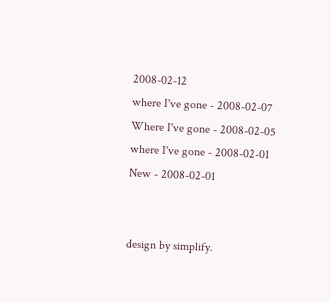2008-02-12
where I've gone - 2008-02-07
Where I've gone - 2008-02-05
where I've gone - 2008-02-01
New - 2008-02-01


design by simplify.